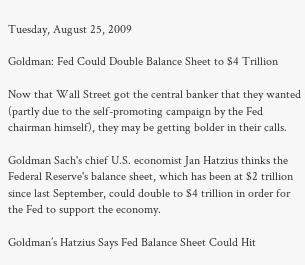Tuesday, August 25, 2009

Goldman: Fed Could Double Balance Sheet to $4 Trillion

Now that Wall Street got the central banker that they wanted (partly due to the self-promoting campaign by the Fed chairman himself), they may be getting bolder in their calls.

Goldman Sach's chief U.S. economist Jan Hatzius thinks the Federal Reserve's balance sheet, which has been at $2 trillion since last September, could double to $4 trillion in order for the Fed to support the economy.

Goldman’s Hatzius Says Fed Balance Sheet Could Hit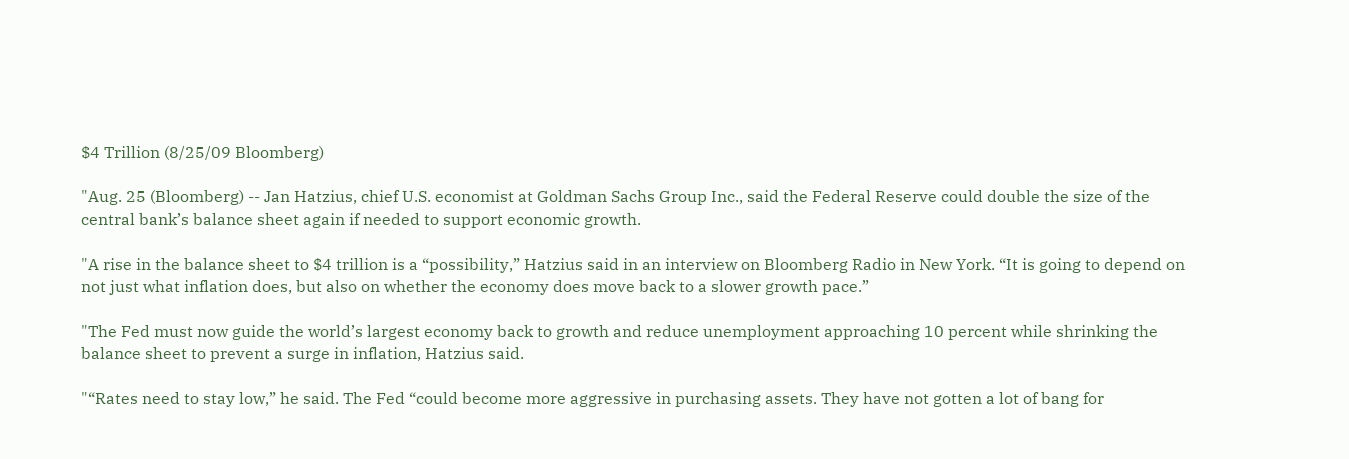$4 Trillion (8/25/09 Bloomberg)

"Aug. 25 (Bloomberg) -- Jan Hatzius, chief U.S. economist at Goldman Sachs Group Inc., said the Federal Reserve could double the size of the central bank’s balance sheet again if needed to support economic growth.

"A rise in the balance sheet to $4 trillion is a “possibility,” Hatzius said in an interview on Bloomberg Radio in New York. “It is going to depend on not just what inflation does, but also on whether the economy does move back to a slower growth pace.”

"The Fed must now guide the world’s largest economy back to growth and reduce unemployment approaching 10 percent while shrinking the balance sheet to prevent a surge in inflation, Hatzius said.

"“Rates need to stay low,” he said. The Fed “could become more aggressive in purchasing assets. They have not gotten a lot of bang for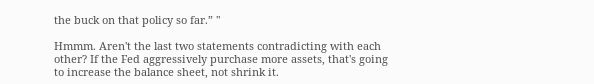the buck on that policy so far.” "

Hmmm. Aren't the last two statements contradicting with each other? If the Fed aggressively purchase more assets, that's going to increase the balance sheet, not shrink it.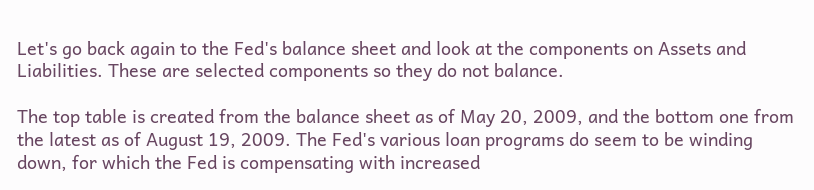Let's go back again to the Fed's balance sheet and look at the components on Assets and Liabilities. These are selected components so they do not balance.

The top table is created from the balance sheet as of May 20, 2009, and the bottom one from the latest as of August 19, 2009. The Fed's various loan programs do seem to be winding down, for which the Fed is compensating with increased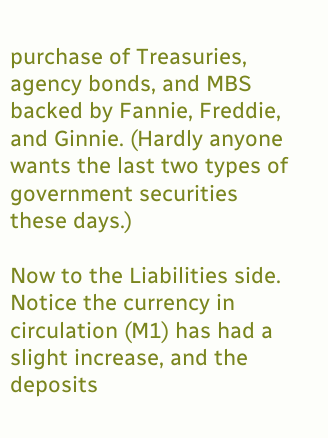purchase of Treasuries, agency bonds, and MBS backed by Fannie, Freddie, and Ginnie. (Hardly anyone wants the last two types of government securities these days.)

Now to the Liabilities side. Notice the currency in circulation (M1) has had a slight increase, and the deposits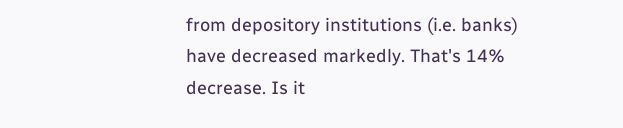from depository institutions (i.e. banks) have decreased markedly. That's 14% decrease. Is it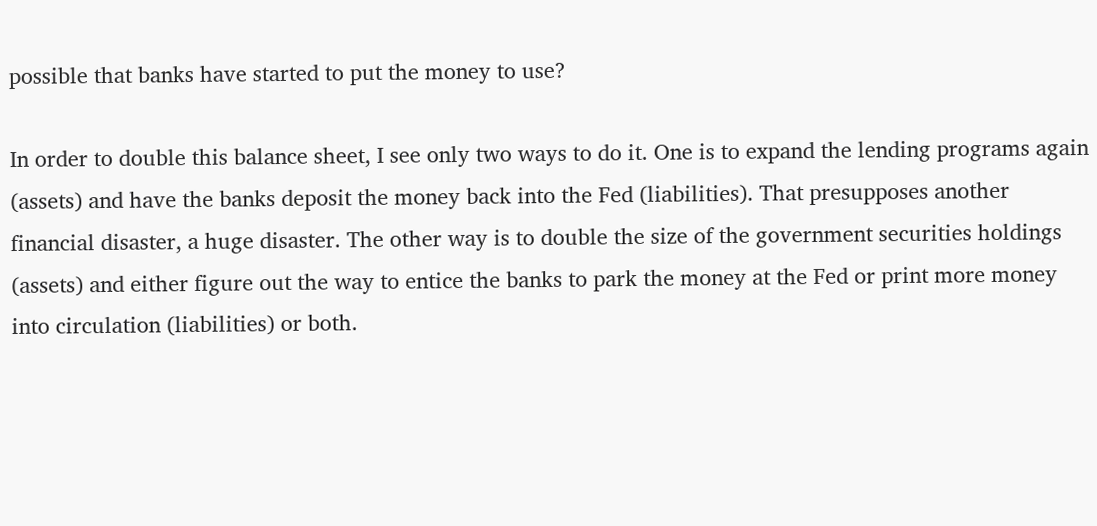possible that banks have started to put the money to use?

In order to double this balance sheet, I see only two ways to do it. One is to expand the lending programs again (assets) and have the banks deposit the money back into the Fed (liabilities). That presupposes another financial disaster, a huge disaster. The other way is to double the size of the government securities holdings (assets) and either figure out the way to entice the banks to park the money at the Fed or print more money into circulation (liabilities) or both.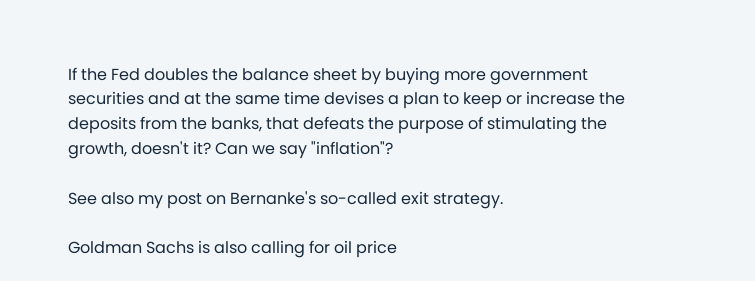If the Fed doubles the balance sheet by buying more government securities and at the same time devises a plan to keep or increase the deposits from the banks, that defeats the purpose of stimulating the growth, doesn't it? Can we say "inflation"?

See also my post on Bernanke's so-called exit strategy.

Goldman Sachs is also calling for oil price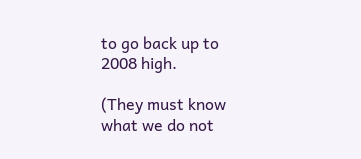to go back up to 2008 high.

(They must know what we do not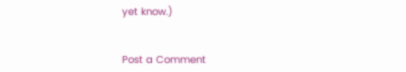yet know.)


Post a Comment